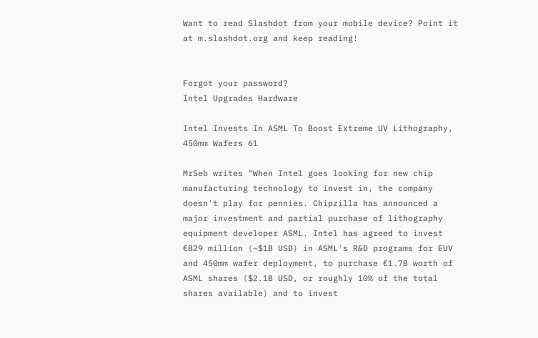Want to read Slashdot from your mobile device? Point it at m.slashdot.org and keep reading!


Forgot your password?
Intel Upgrades Hardware

Intel Invests In ASML To Boost Extreme UV Lithography, 450mm Wafers 61

MrSeb writes "When Intel goes looking for new chip manufacturing technology to invest in, the company doesn't play for pennies. Chipzilla has announced a major investment and partial purchase of lithography equipment developer ASML. Intel has agreed to invest €829 million (~$1B USD) in ASML's R&D programs for EUV and 450mm wafer deployment, to purchase €1.7B worth of ASML shares ($2.1B USD, or roughly 10% of the total shares available) and to invest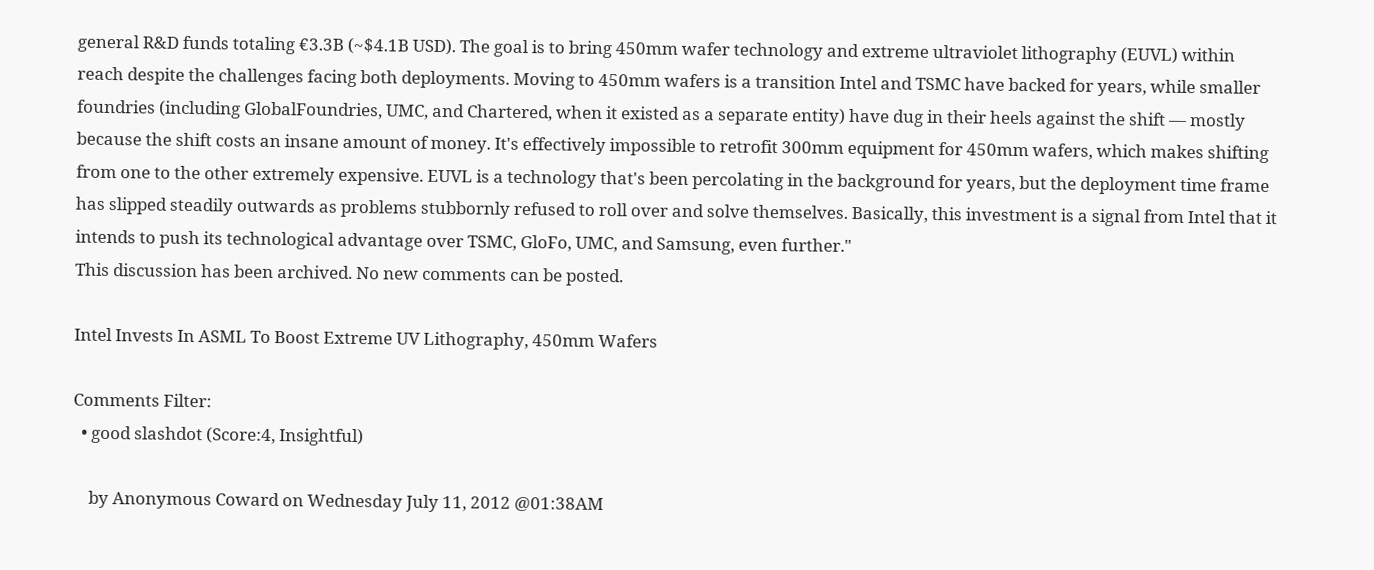general R&D funds totaling €3.3B (~$4.1B USD). The goal is to bring 450mm wafer technology and extreme ultraviolet lithography (EUVL) within reach despite the challenges facing both deployments. Moving to 450mm wafers is a transition Intel and TSMC have backed for years, while smaller foundries (including GlobalFoundries, UMC, and Chartered, when it existed as a separate entity) have dug in their heels against the shift — mostly because the shift costs an insane amount of money. It's effectively impossible to retrofit 300mm equipment for 450mm wafers, which makes shifting from one to the other extremely expensive. EUVL is a technology that's been percolating in the background for years, but the deployment time frame has slipped steadily outwards as problems stubbornly refused to roll over and solve themselves. Basically, this investment is a signal from Intel that it intends to push its technological advantage over TSMC, GloFo, UMC, and Samsung, even further."
This discussion has been archived. No new comments can be posted.

Intel Invests In ASML To Boost Extreme UV Lithography, 450mm Wafers

Comments Filter:
  • good slashdot (Score:4, Insightful)

    by Anonymous Coward on Wednesday July 11, 2012 @01:38AM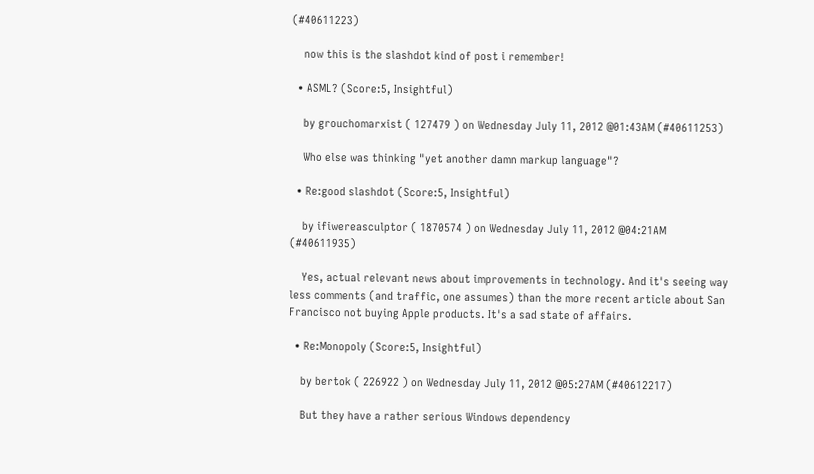(#40611223)

    now this is the slashdot kind of post i remember!

  • ASML? (Score:5, Insightful)

    by grouchomarxist ( 127479 ) on Wednesday July 11, 2012 @01:43AM (#40611253)

    Who else was thinking "yet another damn markup language"?

  • Re:good slashdot (Score:5, Insightful)

    by ifiwereasculptor ( 1870574 ) on Wednesday July 11, 2012 @04:21AM (#40611935)

    Yes, actual relevant news about improvements in technology. And it's seeing way less comments (and traffic, one assumes) than the more recent article about San Francisco not buying Apple products. It's a sad state of affairs.

  • Re:Monopoly (Score:5, Insightful)

    by bertok ( 226922 ) on Wednesday July 11, 2012 @05:27AM (#40612217)

    But they have a rather serious Windows dependency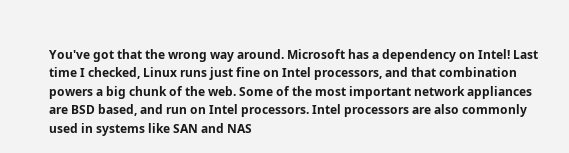You've got that the wrong way around. Microsoft has a dependency on Intel! Last time I checked, Linux runs just fine on Intel processors, and that combination powers a big chunk of the web. Some of the most important network appliances are BSD based, and run on Intel processors. Intel processors are also commonly used in systems like SAN and NAS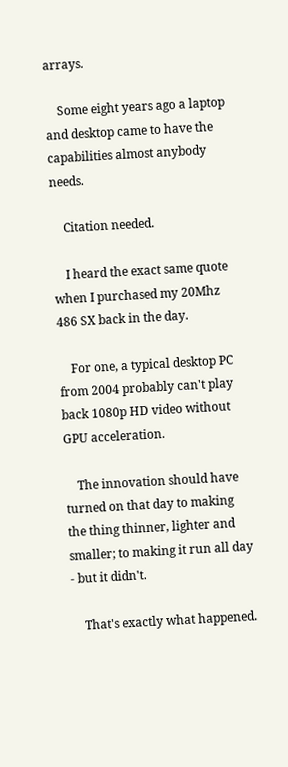arrays.

    Some eight years ago a laptop and desktop came to have the capabilities almost anybody needs.

    Citation needed.

    I heard the exact same quote when I purchased my 20Mhz 486 SX back in the day.

    For one, a typical desktop PC from 2004 probably can't play back 1080p HD video without GPU acceleration.

    The innovation should have turned on that day to making the thing thinner, lighter and smaller; to making it run all day - but it didn't.

    That's exactly what happened.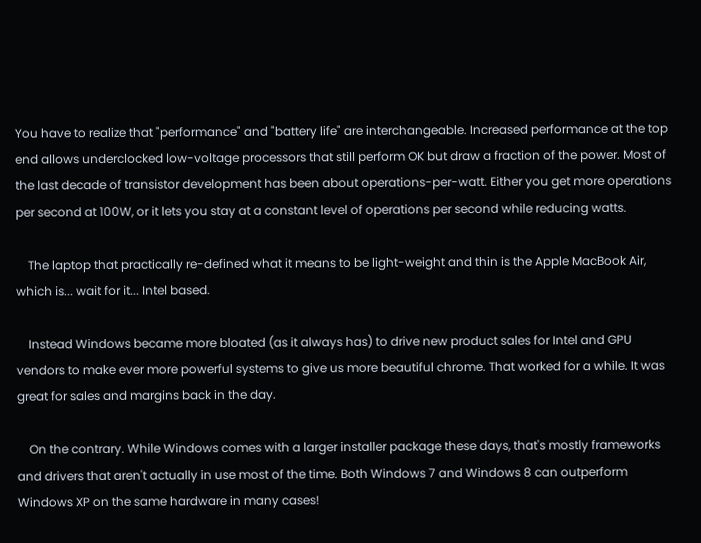You have to realize that "performance" and "battery life" are interchangeable. Increased performance at the top end allows underclocked low-voltage processors that still perform OK but draw a fraction of the power. Most of the last decade of transistor development has been about operations-per-watt. Either you get more operations per second at 100W, or it lets you stay at a constant level of operations per second while reducing watts.

    The laptop that practically re-defined what it means to be light-weight and thin is the Apple MacBook Air, which is... wait for it... Intel based.

    Instead Windows became more bloated (as it always has) to drive new product sales for Intel and GPU vendors to make ever more powerful systems to give us more beautiful chrome. That worked for a while. It was great for sales and margins back in the day.

    On the contrary. While Windows comes with a larger installer package these days, that's mostly frameworks and drivers that aren't actually in use most of the time. Both Windows 7 and Windows 8 can outperform Windows XP on the same hardware in many cases!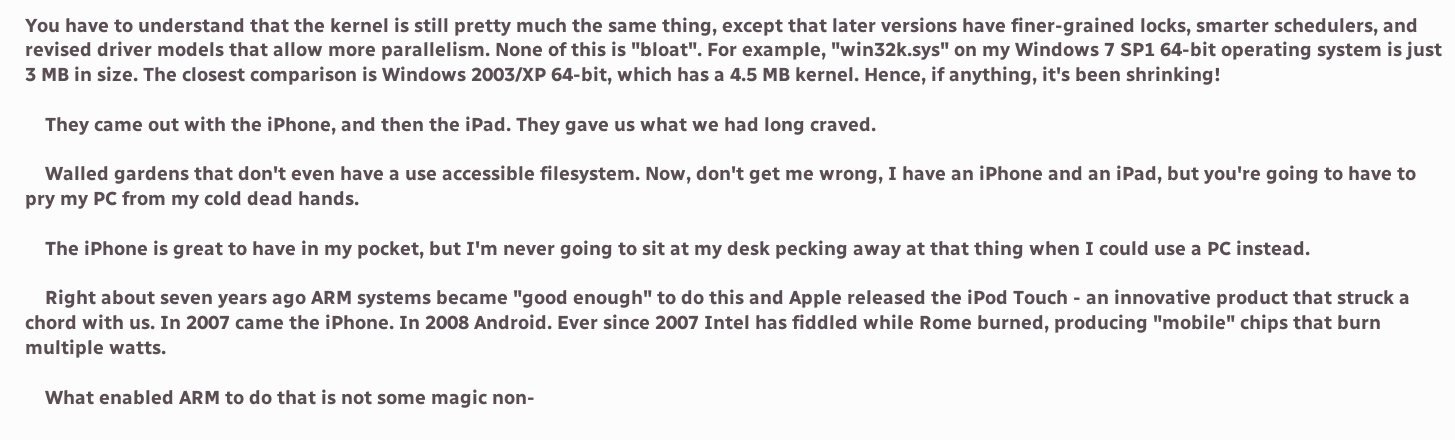You have to understand that the kernel is still pretty much the same thing, except that later versions have finer-grained locks, smarter schedulers, and revised driver models that allow more parallelism. None of this is "bloat". For example, "win32k.sys" on my Windows 7 SP1 64-bit operating system is just 3 MB in size. The closest comparison is Windows 2003/XP 64-bit, which has a 4.5 MB kernel. Hence, if anything, it's been shrinking!

    They came out with the iPhone, and then the iPad. They gave us what we had long craved.

    Walled gardens that don't even have a use accessible filesystem. Now, don't get me wrong, I have an iPhone and an iPad, but you're going to have to pry my PC from my cold dead hands.

    The iPhone is great to have in my pocket, but I'm never going to sit at my desk pecking away at that thing when I could use a PC instead.

    Right about seven years ago ARM systems became "good enough" to do this and Apple released the iPod Touch - an innovative product that struck a chord with us. In 2007 came the iPhone. In 2008 Android. Ever since 2007 Intel has fiddled while Rome burned, producing "mobile" chips that burn multiple watts.

    What enabled ARM to do that is not some magic non-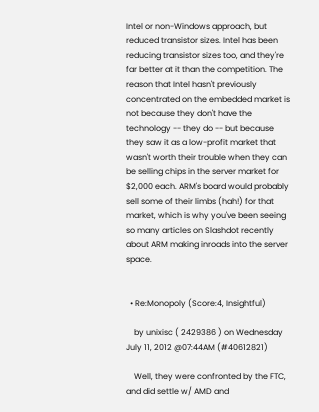Intel or non-Windows approach, but reduced transistor sizes. Intel has been reducing transistor sizes too, and they're far better at it than the competition. The reason that Intel hasn't previously concentrated on the embedded market is not because they don't have the technology -- they do -- but because they saw it as a low-profit market that wasn't worth their trouble when they can be selling chips in the server market for $2,000 each. ARM's board would probably sell some of their limbs (hah!) for that market, which is why you've been seeing so many articles on Slashdot recently about ARM making inroads into the server space.


  • Re:Monopoly (Score:4, Insightful)

    by unixisc ( 2429386 ) on Wednesday July 11, 2012 @07:44AM (#40612821)

    Well, they were confronted by the FTC, and did settle w/ AMD and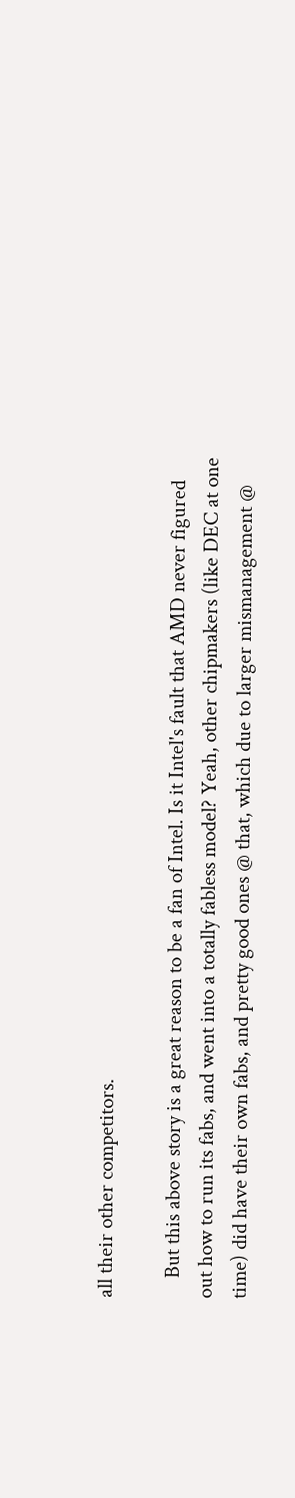all their other competitors.

    But this above story is a great reason to be a fan of Intel. Is it Intel's fault that AMD never figured out how to run its fabs, and went into a totally fabless model? Yeah, other chipmakers (like DEC at one time) did have their own fabs, and pretty good ones @ that, which due to larger mismanagement @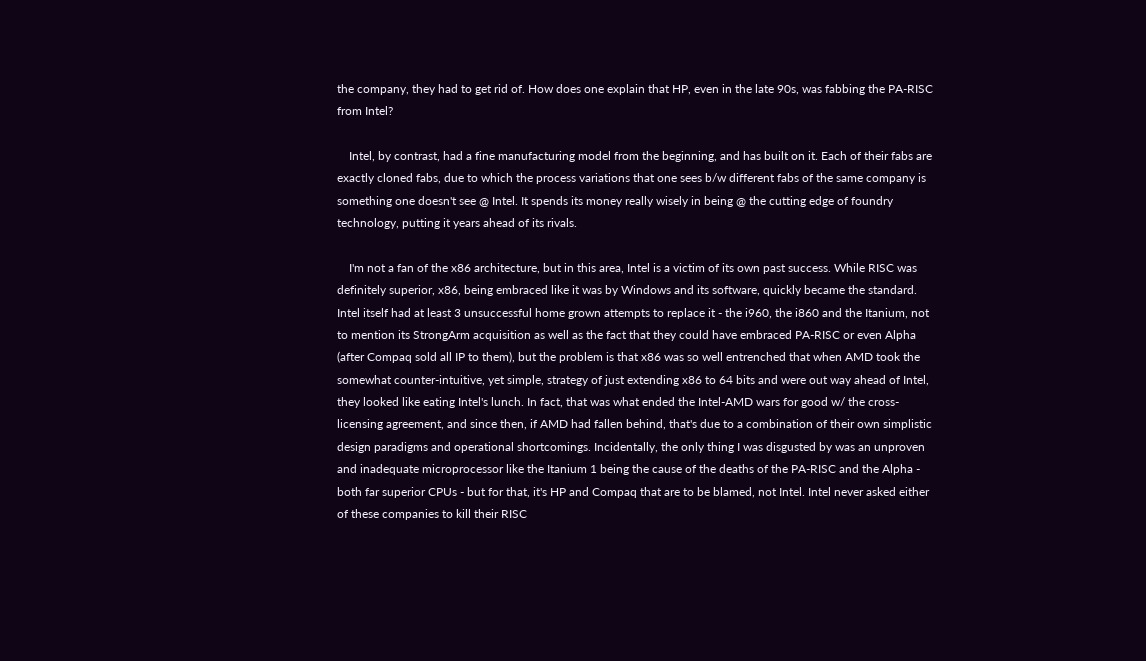the company, they had to get rid of. How does one explain that HP, even in the late 90s, was fabbing the PA-RISC from Intel?

    Intel, by contrast, had a fine manufacturing model from the beginning, and has built on it. Each of their fabs are exactly cloned fabs, due to which the process variations that one sees b/w different fabs of the same company is something one doesn't see @ Intel. It spends its money really wisely in being @ the cutting edge of foundry technology, putting it years ahead of its rivals.

    I'm not a fan of the x86 architecture, but in this area, Intel is a victim of its own past success. While RISC was definitely superior, x86, being embraced like it was by Windows and its software, quickly became the standard. Intel itself had at least 3 unsuccessful home grown attempts to replace it - the i960, the i860 and the Itanium, not to mention its StrongArm acquisition as well as the fact that they could have embraced PA-RISC or even Alpha (after Compaq sold all IP to them), but the problem is that x86 was so well entrenched that when AMD took the somewhat counter-intuitive, yet simple, strategy of just extending x86 to 64 bits and were out way ahead of Intel, they looked like eating Intel's lunch. In fact, that was what ended the Intel-AMD wars for good w/ the cross-licensing agreement, and since then, if AMD had fallen behind, that's due to a combination of their own simplistic design paradigms and operational shortcomings. Incidentally, the only thing I was disgusted by was an unproven and inadequate microprocessor like the Itanium 1 being the cause of the deaths of the PA-RISC and the Alpha - both far superior CPUs - but for that, it's HP and Compaq that are to be blamed, not Intel. Intel never asked either of these companies to kill their RISC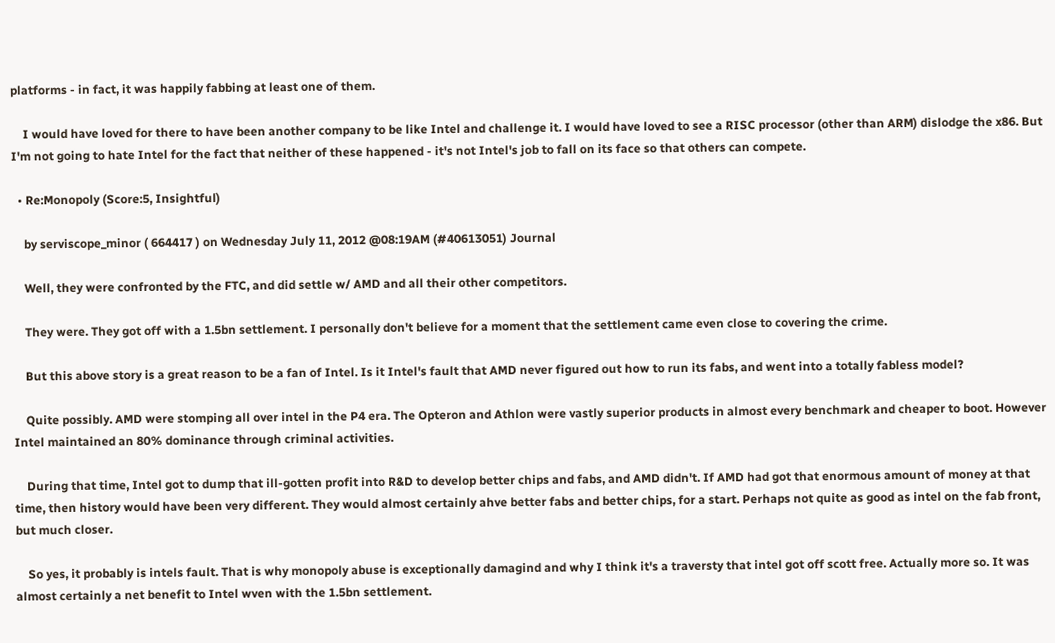platforms - in fact, it was happily fabbing at least one of them.

    I would have loved for there to have been another company to be like Intel and challenge it. I would have loved to see a RISC processor (other than ARM) dislodge the x86. But I'm not going to hate Intel for the fact that neither of these happened - it's not Intel's job to fall on its face so that others can compete.

  • Re:Monopoly (Score:5, Insightful)

    by serviscope_minor ( 664417 ) on Wednesday July 11, 2012 @08:19AM (#40613051) Journal

    Well, they were confronted by the FTC, and did settle w/ AMD and all their other competitors.

    They were. They got off with a 1.5bn settlement. I personally don't believe for a moment that the settlement came even close to covering the crime.

    But this above story is a great reason to be a fan of Intel. Is it Intel's fault that AMD never figured out how to run its fabs, and went into a totally fabless model?

    Quite possibly. AMD were stomping all over intel in the P4 era. The Opteron and Athlon were vastly superior products in almost every benchmark and cheaper to boot. However Intel maintained an 80% dominance through criminal activities.

    During that time, Intel got to dump that ill-gotten profit into R&D to develop better chips and fabs, and AMD didn't. If AMD had got that enormous amount of money at that time, then history would have been very different. They would almost certainly ahve better fabs and better chips, for a start. Perhaps not quite as good as intel on the fab front, but much closer.

    So yes, it probably is intels fault. That is why monopoly abuse is exceptionally damagind and why I think it's a traversty that intel got off scott free. Actually more so. It was almost certainly a net benefit to Intel wven with the 1.5bn settlement.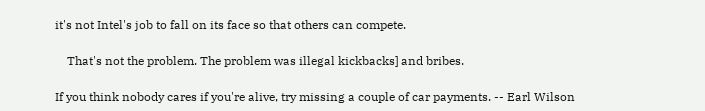it's not Intel's job to fall on its face so that others can compete.

    That's not the problem. The problem was illegal kickbacks] and bribes.

If you think nobody cares if you're alive, try missing a couple of car payments. -- Earl Wilson